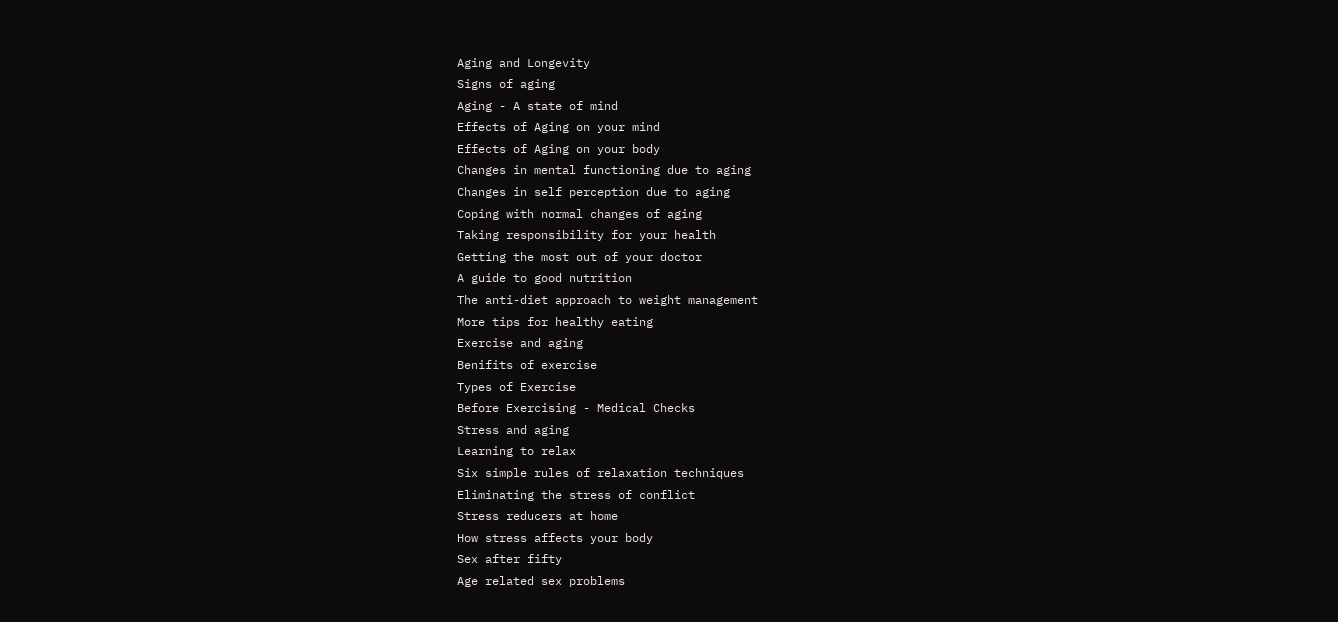Aging and Longevity
Signs of aging
Aging - A state of mind
Effects of Aging on your mind
Effects of Aging on your body
Changes in mental functioning due to aging
Changes in self perception due to aging
Coping with normal changes of aging
Taking responsibility for your health
Getting the most out of your doctor
A guide to good nutrition
The anti-diet approach to weight management
More tips for healthy eating
Exercise and aging
Benifits of exercise
Types of Exercise
Before Exercising - Medical Checks
Stress and aging
Learning to relax
Six simple rules of relaxation techniques
Eliminating the stress of conflict
Stress reducers at home
How stress affects your body
Sex after fifty
Age related sex problems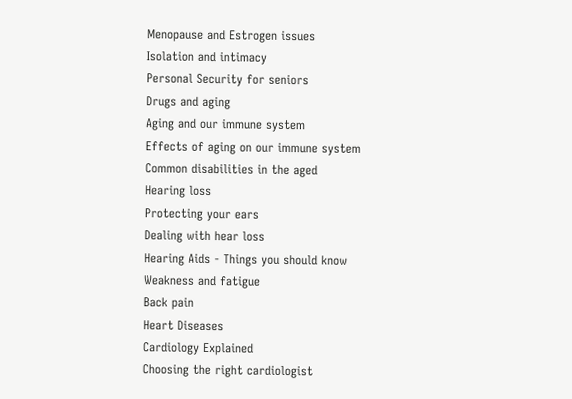Menopause and Estrogen issues
Isolation and intimacy
Personal Security for seniors
Drugs and aging
Aging and our immune system
Effects of aging on our immune system
Common disabilities in the aged
Hearing loss
Protecting your ears
Dealing with hear loss
Hearing Aids - Things you should know
Weakness and fatigue
Back pain
Heart Diseases
Cardiology Explained
Choosing the right cardiologist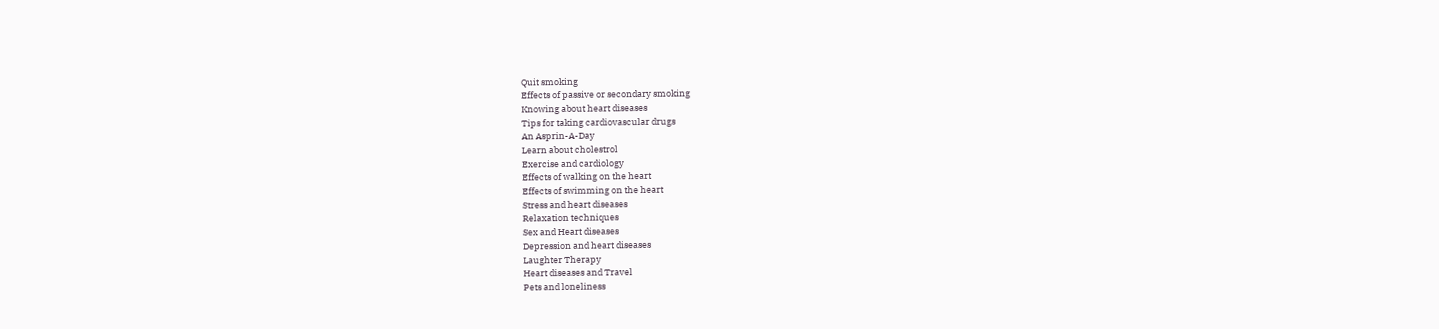Quit smoking
Effects of passive or secondary smoking
Knowing about heart diseases
Tips for taking cardiovascular drugs
An Asprin-A-Day
Learn about cholestrol
Exercise and cardiology
Effects of walking on the heart
Effects of swimming on the heart
Stress and heart diseases
Relaxation techniques
Sex and Heart diseases
Depression and heart diseases
Laughter Therapy
Heart diseases and Travel
Pets and loneliness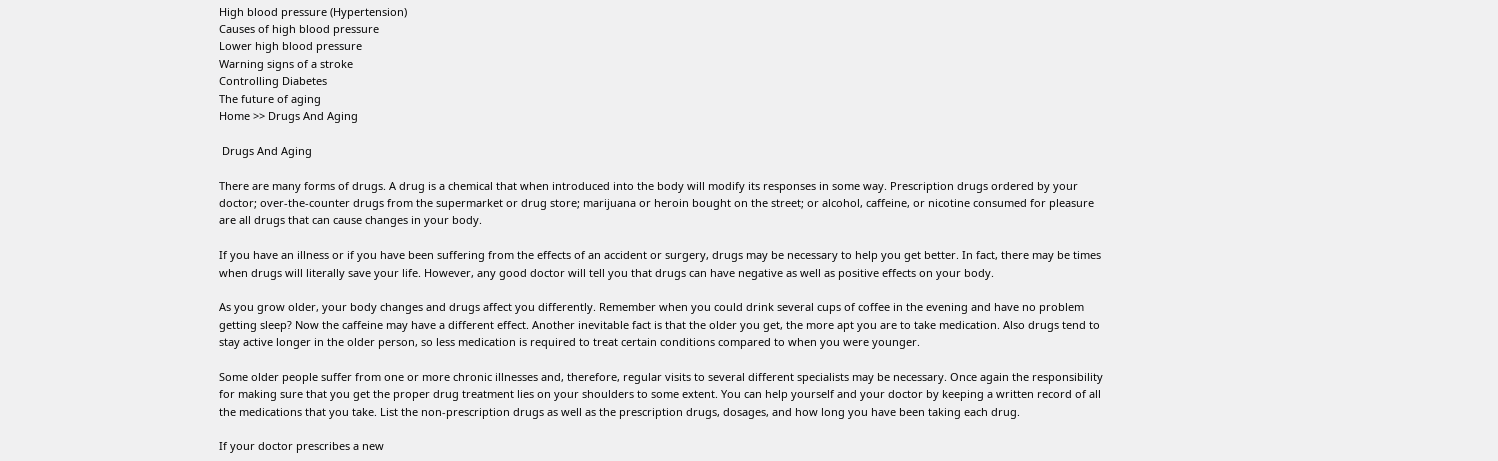High blood pressure (Hypertension)
Causes of high blood pressure
Lower high blood pressure
Warning signs of a stroke
Controlling Diabetes
The future of aging
Home >> Drugs And Aging

 Drugs And Aging

There are many forms of drugs. A drug is a chemical that when introduced into the body will modify its responses in some way. Prescription drugs ordered by your doctor; over-the-counter drugs from the supermarket or drug store; marijuana or heroin bought on the street; or alcohol, caffeine, or nicotine consumed for pleasure are all drugs that can cause changes in your body.

If you have an illness or if you have been suffering from the effects of an accident or surgery, drugs may be necessary to help you get better. In fact, there may be times when drugs will literally save your life. However, any good doctor will tell you that drugs can have negative as well as positive effects on your body.

As you grow older, your body changes and drugs affect you differently. Remember when you could drink several cups of coffee in the evening and have no problem getting sleep? Now the caffeine may have a different effect. Another inevitable fact is that the older you get, the more apt you are to take medication. Also drugs tend to stay active longer in the older person, so less medication is required to treat certain conditions compared to when you were younger.

Some older people suffer from one or more chronic illnesses and, therefore, regular visits to several different specialists may be necessary. Once again the responsibility for making sure that you get the proper drug treatment lies on your shoulders to some extent. You can help yourself and your doctor by keeping a written record of all the medications that you take. List the non-prescription drugs as well as the prescription drugs, dosages, and how long you have been taking each drug.

If your doctor prescribes a new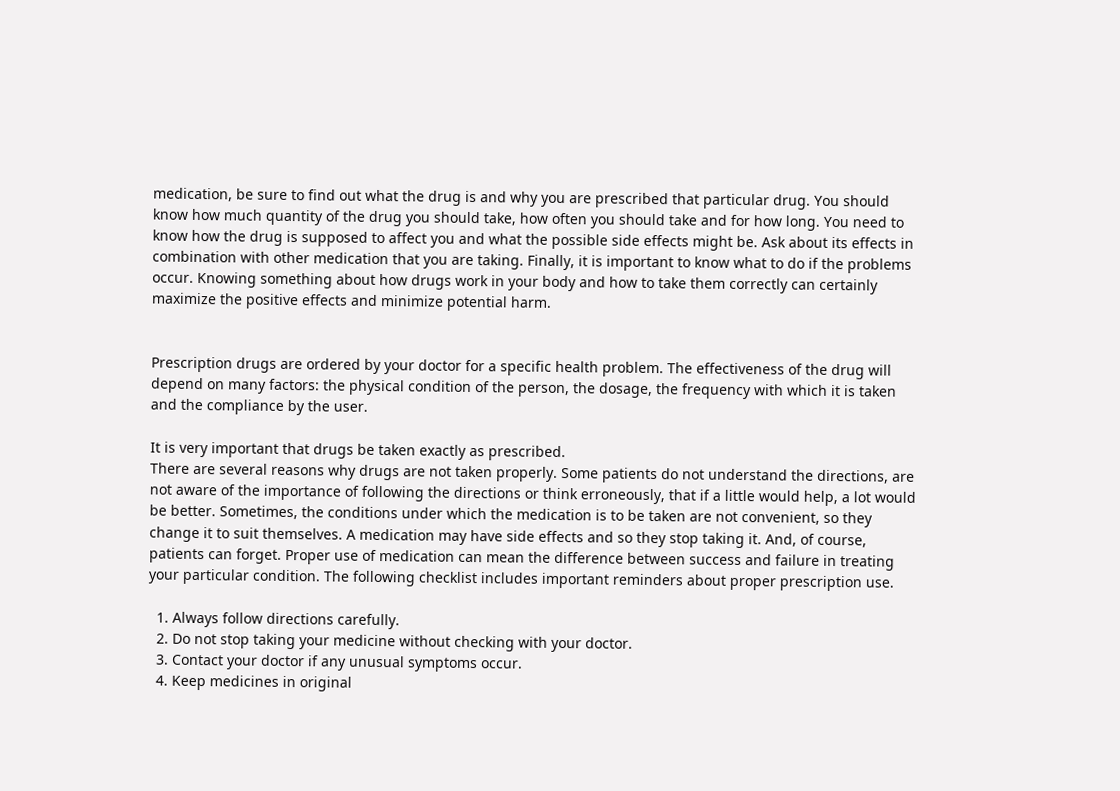medication, be sure to find out what the drug is and why you are prescribed that particular drug. You should know how much quantity of the drug you should take, how often you should take and for how long. You need to know how the drug is supposed to affect you and what the possible side effects might be. Ask about its effects in combination with other medication that you are taking. Finally, it is important to know what to do if the problems occur. Knowing something about how drugs work in your body and how to take them correctly can certainly maximize the positive effects and minimize potential harm.


Prescription drugs are ordered by your doctor for a specific health problem. The effectiveness of the drug will depend on many factors: the physical condition of the person, the dosage, the frequency with which it is taken and the compliance by the user.

It is very important that drugs be taken exactly as prescribed.
There are several reasons why drugs are not taken properly. Some patients do not understand the directions, are not aware of the importance of following the directions or think erroneously, that if a little would help, a lot would be better. Sometimes, the conditions under which the medication is to be taken are not convenient, so they change it to suit themselves. A medication may have side effects and so they stop taking it. And, of course, patients can forget. Proper use of medication can mean the difference between success and failure in treating your particular condition. The following checklist includes important reminders about proper prescription use.

  1. Always follow directions carefully.
  2. Do not stop taking your medicine without checking with your doctor.
  3. Contact your doctor if any unusual symptoms occur.
  4. Keep medicines in original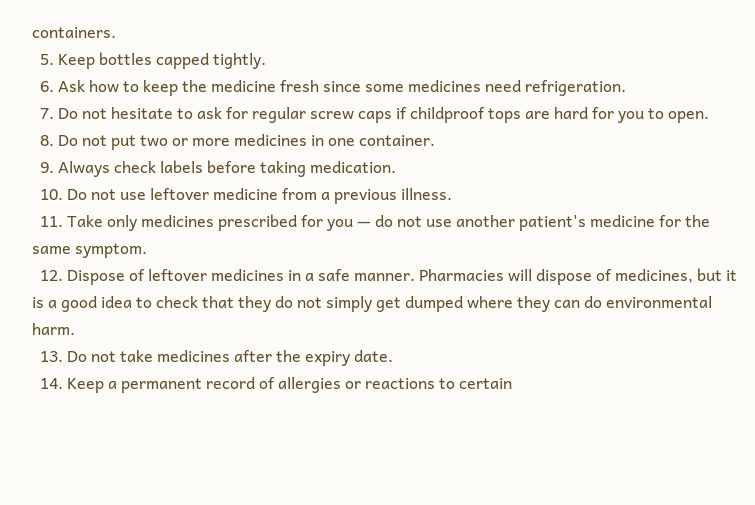containers.
  5. Keep bottles capped tightly.
  6. Ask how to keep the medicine fresh since some medicines need refrigeration.
  7. Do not hesitate to ask for regular screw caps if childproof tops are hard for you to open.
  8. Do not put two or more medicines in one container.
  9. Always check labels before taking medication.
  10. Do not use leftover medicine from a previous illness.
  11. Take only medicines prescribed for you — do not use another patient's medicine for the same symptom.
  12. Dispose of leftover medicines in a safe manner. Pharmacies will dispose of medicines, but it is a good idea to check that they do not simply get dumped where they can do environmental harm.
  13. Do not take medicines after the expiry date.
  14. Keep a permanent record of allergies or reactions to certain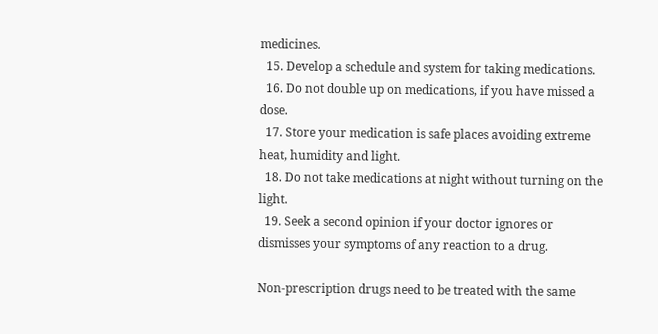medicines.
  15. Develop a schedule and system for taking medications.
  16. Do not double up on medications, if you have missed a dose.
  17. Store your medication is safe places avoiding extreme heat, humidity and light.
  18. Do not take medications at night without turning on the light.
  19. Seek a second opinion if your doctor ignores or dismisses your symptoms of any reaction to a drug.

Non-prescription drugs need to be treated with the same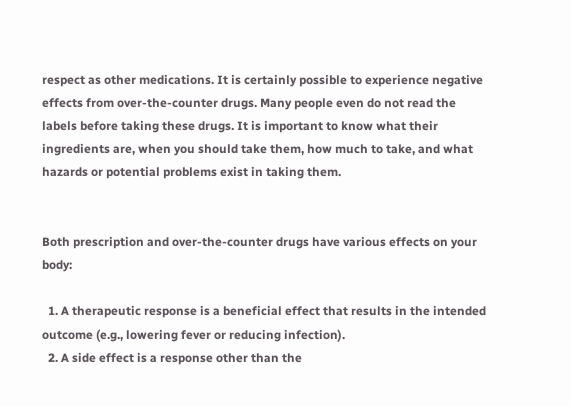respect as other medications. It is certainly possible to experience negative effects from over-the-counter drugs. Many people even do not read the labels before taking these drugs. It is important to know what their ingredients are, when you should take them, how much to take, and what hazards or potential problems exist in taking them.


Both prescription and over-the-counter drugs have various effects on your body:

  1. A therapeutic response is a beneficial effect that results in the intended outcome (e.g., lowering fever or reducing infection).
  2. A side effect is a response other than the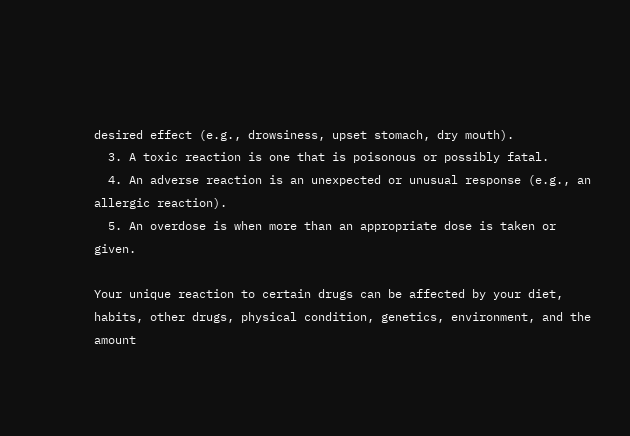desired effect (e.g., drowsiness, upset stomach, dry mouth).
  3. A toxic reaction is one that is poisonous or possibly fatal.
  4. An adverse reaction is an unexpected or unusual response (e.g., an allergic reaction).
  5. An overdose is when more than an appropriate dose is taken or given.

Your unique reaction to certain drugs can be affected by your diet, habits, other drugs, physical condition, genetics, environment, and the amount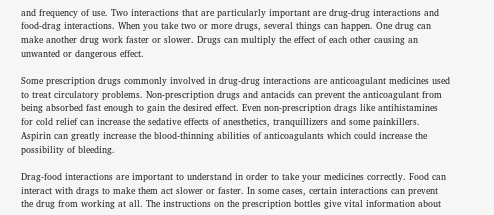and frequency of use. Two interactions that are particularly important are drug-drug interactions and food-drag interactions. When you take two or more drugs, several things can happen. One drug can make another drug work faster or slower. Drugs can multiply the effect of each other causing an unwanted or dangerous effect.

Some prescription drugs commonly involved in drug-drug interactions are anticoagulant medicines used to treat circulatory problems. Non-prescription drugs and antacids can prevent the anticoagulant from being absorbed fast enough to gain the desired effect. Even non-prescription drags like antihistamines for cold relief can increase the sedative effects of anesthetics, tranquillizers and some painkillers. Aspirin can greatly increase the blood-thinning abilities of anticoagulants which could increase the possibility of bleeding.

Drag-food interactions are important to understand in order to take your medicines correctly. Food can interact with drags to make them act slower or faster. In some cases, certain interactions can prevent the drug from working at all. The instructions on the prescription bottles give vital information about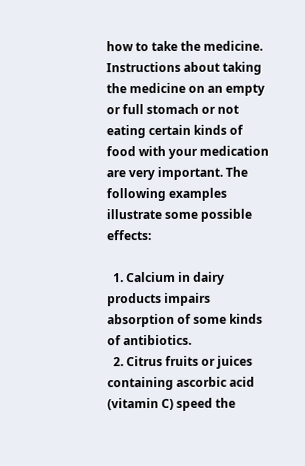how to take the medicine. Instructions about taking the medicine on an empty or full stomach or not eating certain kinds of food with your medication are very important. The following examples illustrate some possible effects:

  1. Calcium in dairy products impairs absorption of some kinds of antibiotics.
  2. Citrus fruits or juices containing ascorbic acid (vitamin C) speed the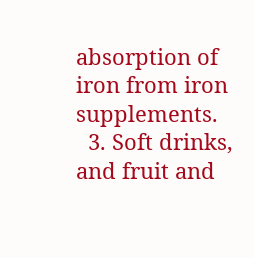absorption of iron from iron supplements.
  3. Soft drinks, and fruit and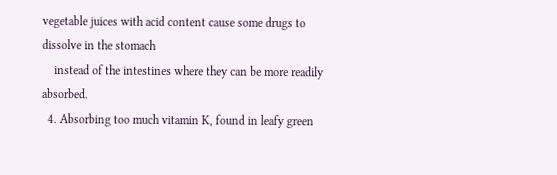vegetable juices with acid content cause some drugs to dissolve in the stomach
    instead of the intestines where they can be more readily absorbed.
  4. Absorbing too much vitamin K, found in leafy green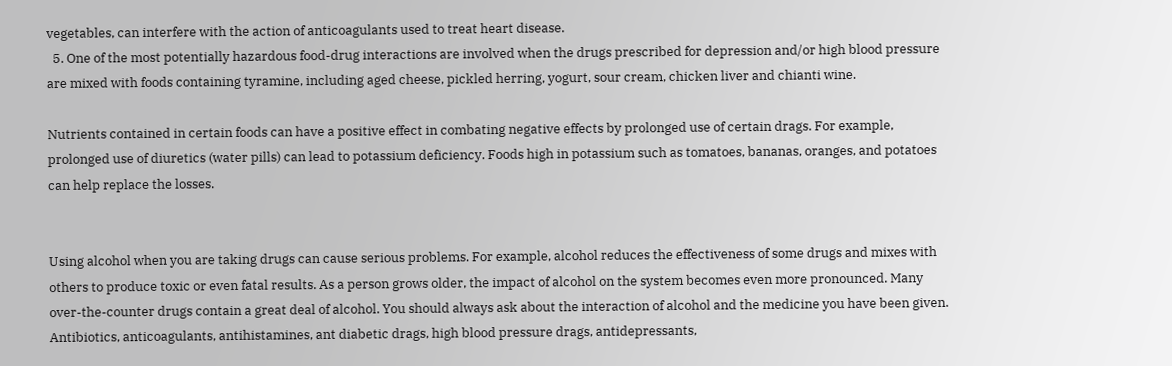vegetables, can interfere with the action of anticoagulants used to treat heart disease.
  5. One of the most potentially hazardous food-drug interactions are involved when the drugs prescribed for depression and/or high blood pressure are mixed with foods containing tyramine, including aged cheese, pickled herring, yogurt, sour cream, chicken liver and chianti wine.

Nutrients contained in certain foods can have a positive effect in combating negative effects by prolonged use of certain drags. For example, prolonged use of diuretics (water pills) can lead to potassium deficiency. Foods high in potassium such as tomatoes, bananas, oranges, and potatoes can help replace the losses.


Using alcohol when you are taking drugs can cause serious problems. For example, alcohol reduces the effectiveness of some drugs and mixes with others to produce toxic or even fatal results. As a person grows older, the impact of alcohol on the system becomes even more pronounced. Many over-the-counter drugs contain a great deal of alcohol. You should always ask about the interaction of alcohol and the medicine you have been given. Antibiotics, anticoagulants, antihistamines, ant diabetic drags, high blood pressure drags, antidepressants,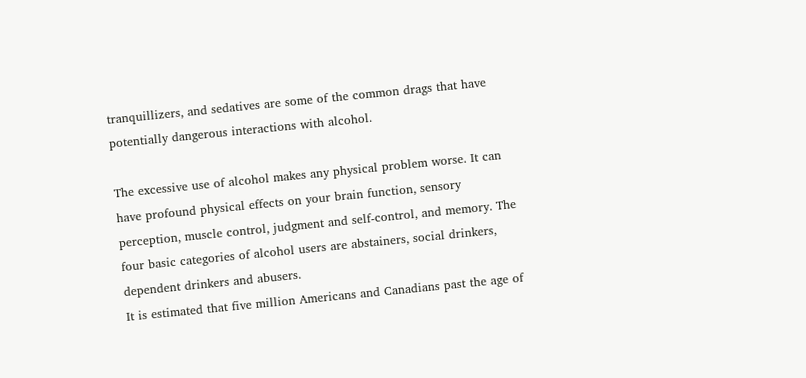tranquillizers, and sedatives are some of the common drags that have potentially dangerous interactions with alcohol.

The excessive use of alcohol makes any physical problem worse. It can have profound physical effects on your brain function, sensory perception, muscle control, judgment and self-control, and memory. The four basic categories of alcohol users are abstainers, social drinkers, dependent drinkers and abusers.
It is estimated that five million Americans and Canadians past the age of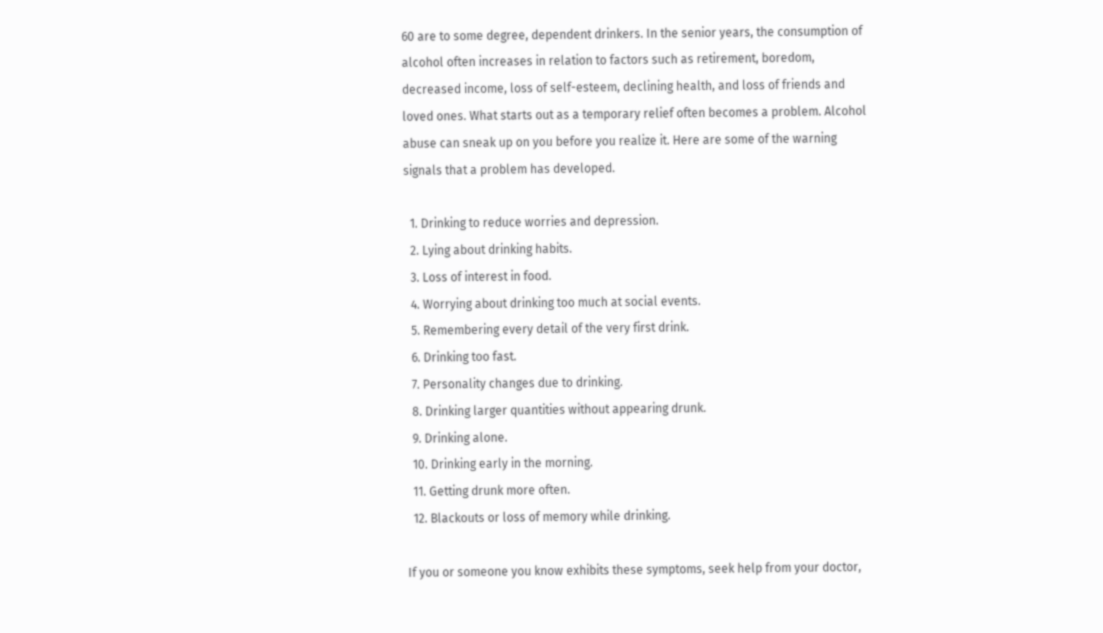60 are to some degree, dependent drinkers. In the senior years, the consumption of alcohol often increases in relation to factors such as retirement, boredom, decreased income, loss of self-esteem, declining health, and loss of friends and loved ones. What starts out as a temporary relief often becomes a problem. Alcohol abuse can sneak up on you before you realize it. Here are some of the warning signals that a problem has developed.

  1. Drinking to reduce worries and depression.
  2. Lying about drinking habits.
  3. Loss of interest in food.
  4. Worrying about drinking too much at social events.
  5. Remembering every detail of the very first drink.
  6. Drinking too fast.
  7. Personality changes due to drinking.
  8. Drinking larger quantities without appearing drunk.
  9. Drinking alone.
  10. Drinking early in the morning.
  11. Getting drunk more often.
  12. Blackouts or loss of memory while drinking.

If you or someone you know exhibits these symptoms, seek help from your doctor,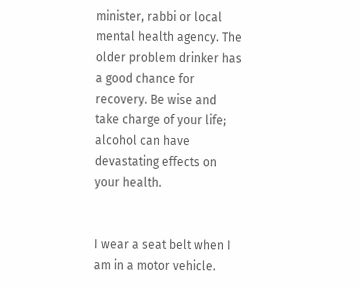minister, rabbi or local mental health agency. The older problem drinker has a good chance for recovery. Be wise and take charge of your life; alcohol can have devastating effects on your health.


I wear a seat belt when I am in a motor vehicle.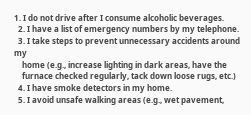1. I do not drive after I consume alcoholic beverages.
  2. I have a list of emergency numbers by my telephone.
  3. I take steps to prevent unnecessary accidents around my
    home (e.g., increase lighting in dark areas, have the
    furnace checked regularly, tack down loose rugs, etc.)
  4. I have smoke detectors in my home.
  5. I avoid unsafe walking areas (e.g., wet pavement,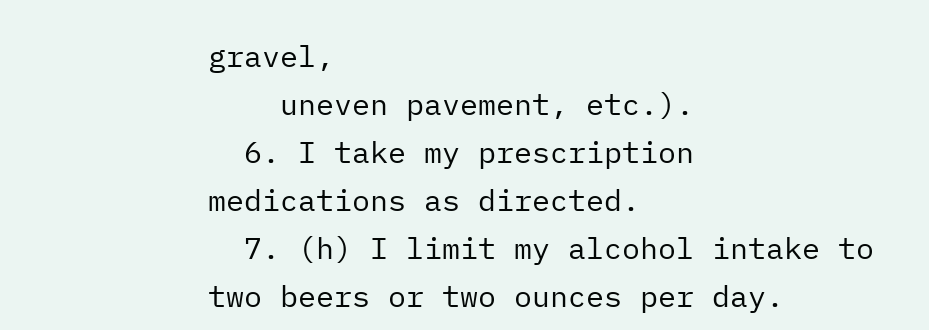gravel,
    uneven pavement, etc.).
  6. I take my prescription medications as directed.
  7. (h) I limit my alcohol intake to two beers or two ounces per day.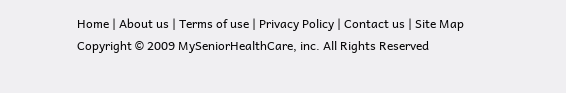Home | About us | Terms of use | Privacy Policy | Contact us | Site Map
Copyright © 2009 MySeniorHealthCare, inc. All Rights Reserved